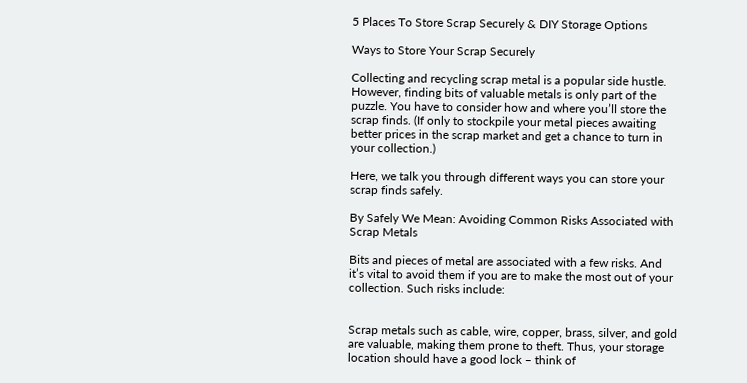5 Places To Store Scrap Securely & DIY Storage Options

Ways to Store Your Scrap Securely

Collecting and recycling scrap metal is a popular side hustle. However, finding bits of valuable metals is only part of the puzzle. You have to consider how and where you’ll store the scrap finds. (If only to stockpile your metal pieces awaiting better prices in the scrap market and get a chance to turn in your collection.)

Here, we talk you through different ways you can store your scrap finds safely.

By Safely We Mean: Avoiding Common Risks Associated with Scrap Metals

Bits and pieces of metal are associated with a few risks. And it’s vital to avoid them if you are to make the most out of your collection. Such risks include:


Scrap metals such as cable, wire, copper, brass, silver, and gold are valuable, making them prone to theft. Thus, your storage location should have a good lock – think of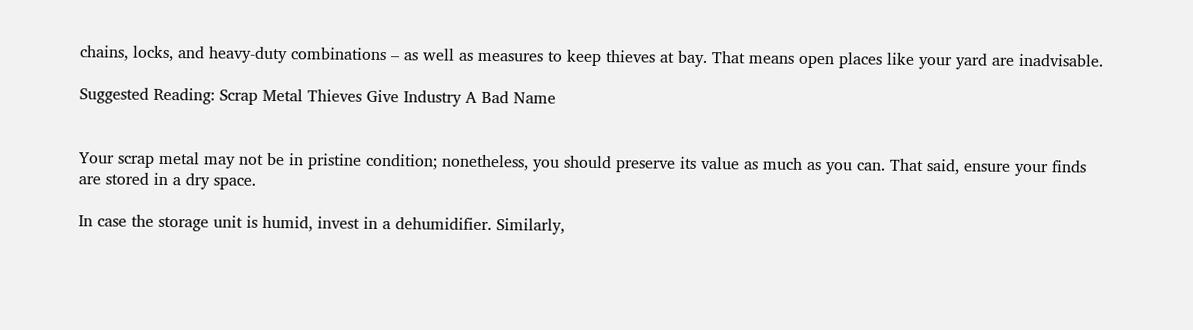chains, locks, and heavy-duty combinations – as well as measures to keep thieves at bay. That means open places like your yard are inadvisable.

Suggested Reading: Scrap Metal Thieves Give Industry A Bad Name


Your scrap metal may not be in pristine condition; nonetheless, you should preserve its value as much as you can. That said, ensure your finds are stored in a dry space.

In case the storage unit is humid, invest in a dehumidifier. Similarly,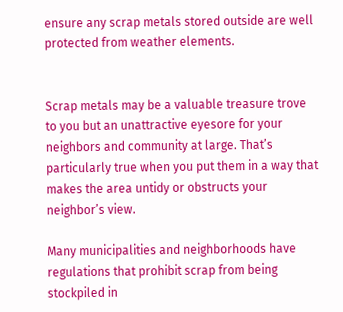ensure any scrap metals stored outside are well protected from weather elements.


Scrap metals may be a valuable treasure trove to you but an unattractive eyesore for your neighbors and community at large. That’s particularly true when you put them in a way that makes the area untidy or obstructs your neighbor’s view.

Many municipalities and neighborhoods have regulations that prohibit scrap from being stockpiled in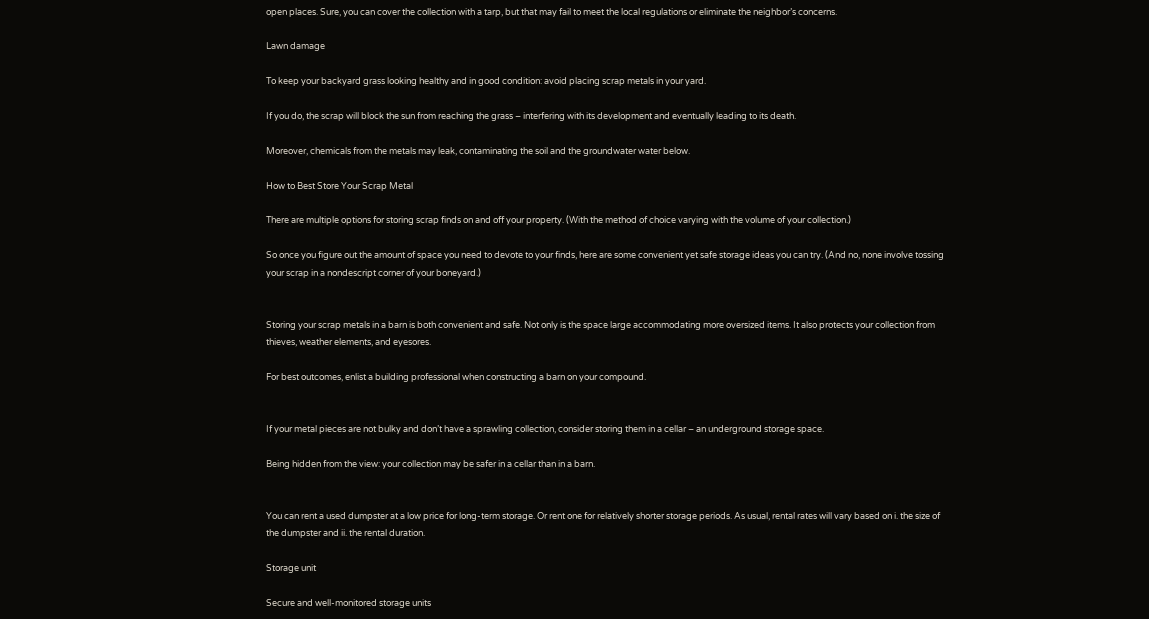open places. Sure, you can cover the collection with a tarp, but that may fail to meet the local regulations or eliminate the neighbor’s concerns.

Lawn damage

To keep your backyard grass looking healthy and in good condition: avoid placing scrap metals in your yard.

If you do, the scrap will block the sun from reaching the grass – interfering with its development and eventually leading to its death.

Moreover, chemicals from the metals may leak, contaminating the soil and the groundwater water below.

How to Best Store Your Scrap Metal

There are multiple options for storing scrap finds on and off your property. (With the method of choice varying with the volume of your collection.)

So once you figure out the amount of space you need to devote to your finds, here are some convenient yet safe storage ideas you can try. (And no, none involve tossing your scrap in a nondescript corner of your boneyard.)


Storing your scrap metals in a barn is both convenient and safe. Not only is the space large accommodating more oversized items. It also protects your collection from thieves, weather elements, and eyesores.

For best outcomes, enlist a building professional when constructing a barn on your compound.


If your metal pieces are not bulky and don’t have a sprawling collection, consider storing them in a cellar – an underground storage space.

Being hidden from the view: your collection may be safer in a cellar than in a barn.


You can rent a used dumpster at a low price for long-term storage. Or rent one for relatively shorter storage periods. As usual, rental rates will vary based on i. the size of the dumpster and ii. the rental duration.

Storage unit

Secure and well-monitored storage units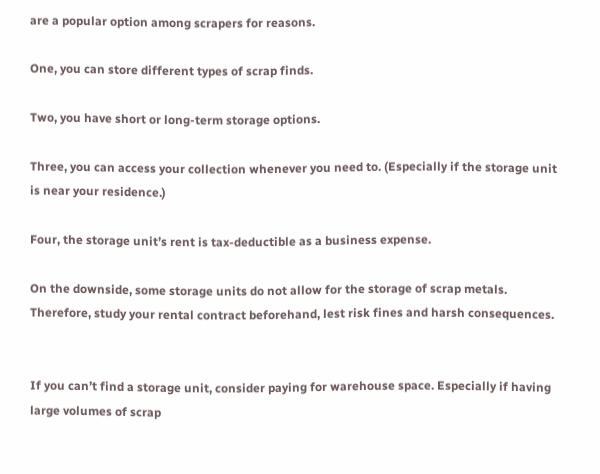are a popular option among scrapers for reasons.

One, you can store different types of scrap finds.

Two, you have short or long-term storage options.

Three, you can access your collection whenever you need to. (Especially if the storage unit is near your residence.)

Four, the storage unit’s rent is tax-deductible as a business expense.

On the downside, some storage units do not allow for the storage of scrap metals. Therefore, study your rental contract beforehand, lest risk fines and harsh consequences.


If you can’t find a storage unit, consider paying for warehouse space. Especially if having large volumes of scrap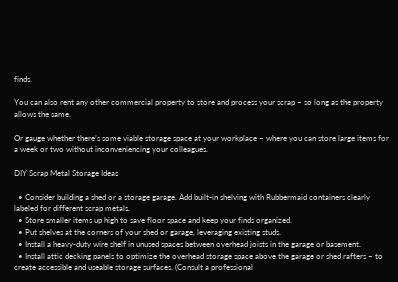finds.

You can also rent any other commercial property to store and process your scrap – so long as the property allows the same.

Or gauge whether there’s some viable storage space at your workplace – where you can store large items for a week or two without inconveniencing your colleagues.

DIY Scrap Metal Storage Ideas

  • Consider building a shed or a storage garage. Add built-in shelving with Rubbermaid containers clearly labeled for different scrap metals.
  • Store smaller items up high to save floor space and keep your finds organized.
  • Put shelves at the corners of your shed or garage, leveraging existing studs.
  • Install a heavy-duty wire shelf in unused spaces between overhead joists in the garage or basement.
  • Install attic decking panels to optimize the overhead storage space above the garage or shed rafters – to create accessible and useable storage surfaces. (Consult a professional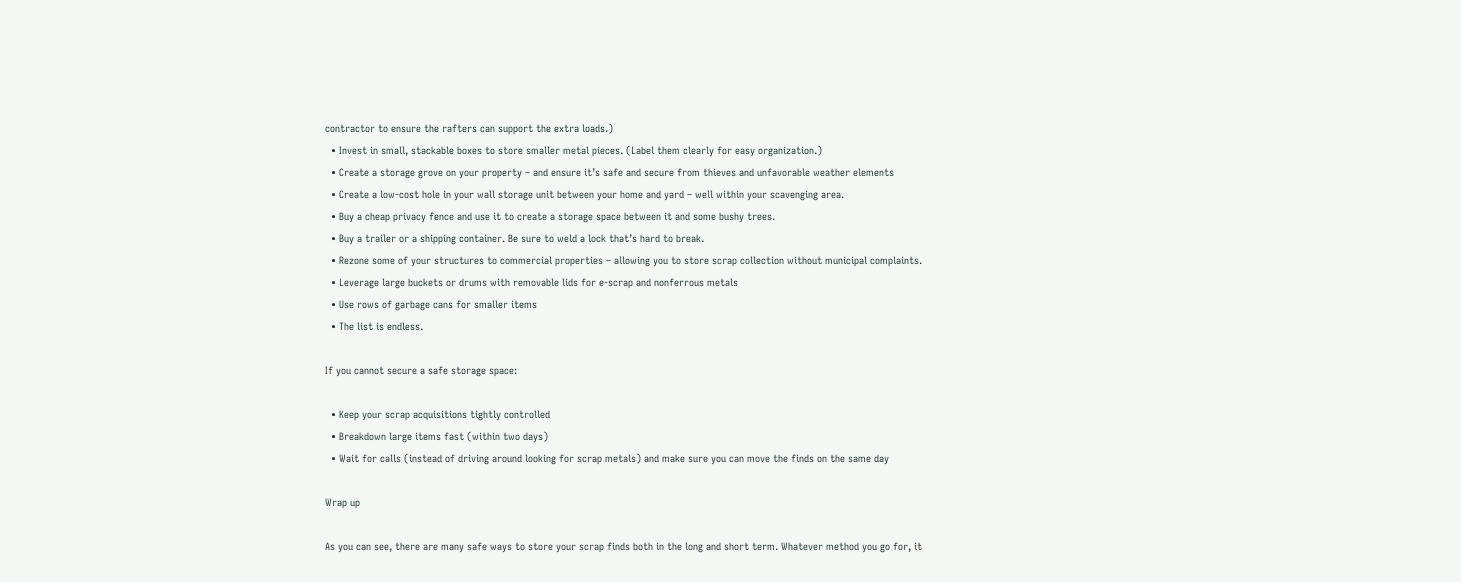contractor to ensure the rafters can support the extra loads.)
  • Invest in small, stackable boxes to store smaller metal pieces. (Label them clearly for easy organization.)
  • Create a storage grove on your property – and ensure it’s safe and secure from thieves and unfavorable weather elements
  • Create a low-cost hole in your wall storage unit between your home and yard – well within your scavenging area.
  • Buy a cheap privacy fence and use it to create a storage space between it and some bushy trees.
  • Buy a trailer or a shipping container. Be sure to weld a lock that’s hard to break.
  • Rezone some of your structures to commercial properties – allowing you to store scrap collection without municipal complaints.
  • Leverage large buckets or drums with removable lids for e-scrap and nonferrous metals
  • Use rows of garbage cans for smaller items
  • The list is endless.

If you cannot secure a safe storage space:

  • Keep your scrap acquisitions tightly controlled
  • Breakdown large items fast (within two days)
  • Wait for calls (instead of driving around looking for scrap metals) and make sure you can move the finds on the same day

Wrap up

As you can see, there are many safe ways to store your scrap finds both in the long and short term. Whatever method you go for, it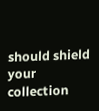should shield your collection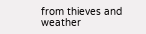from thieves and weather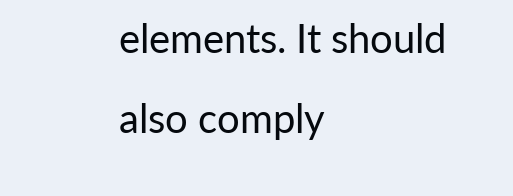elements. It should also comply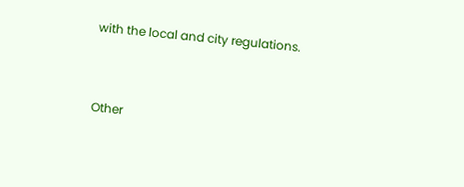with the local and city regulations.


Other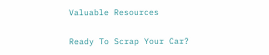Valuable Resources

Ready To Scrap Your Car?